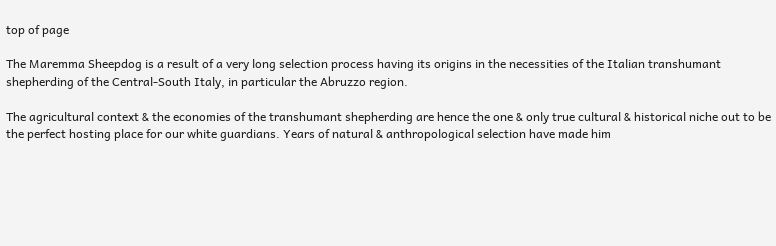top of page

The Maremma Sheepdog is a result of a very long selection process having its origins in the necessities of the Italian transhumant shepherding of the Central-South Italy, in particular the Abruzzo region.

The agricultural context & the economies of the transhumant shepherding are hence the one & only true cultural & historical niche out to be the perfect hosting place for our white guardians. Years of natural & anthropological selection have made him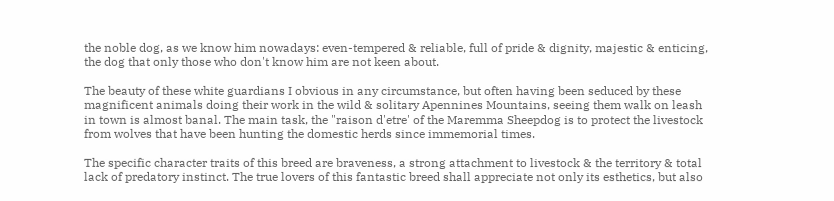the noble dog, as we know him nowadays: even-tempered & reliable, full of pride & dignity, majestic & enticing, the dog that only those who don't know him are not keen about.

The beauty of these white guardians I obvious in any circumstance, but often having been seduced by these magnificent animals doing their work in the wild & solitary Apennines Mountains, seeing them walk on leash in town is almost banal. The main task, the "raison d'etre' of the Maremma Sheepdog is to protect the livestock from wolves that have been hunting the domestic herds since immemorial times.

The specific character traits of this breed are braveness, a strong attachment to livestock & the territory & total lack of predatory instinct. The true lovers of this fantastic breed shall appreciate not only its esthetics, but also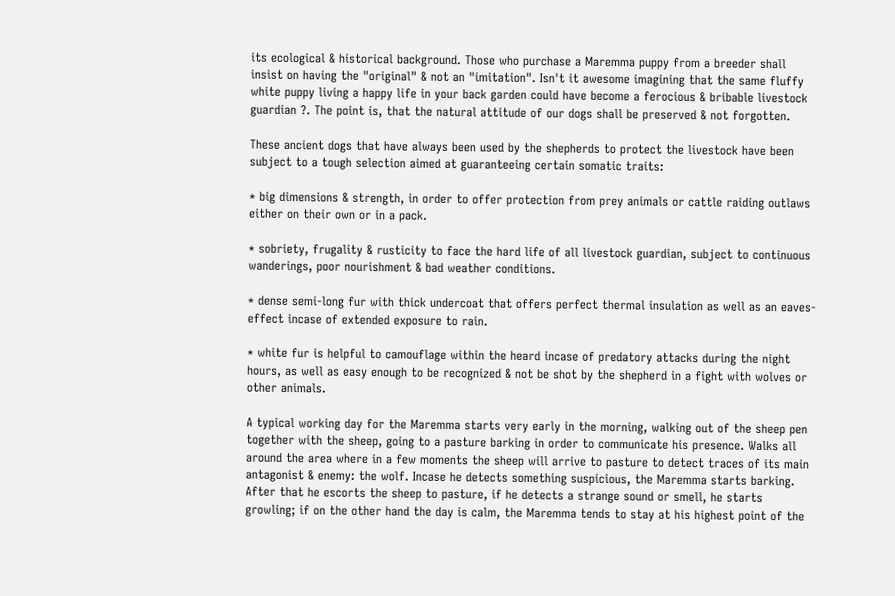its ecological & historical background. Those who purchase a Maremma puppy from a breeder shall insist on having the "original" & not an "imitation". Isn't it awesome imagining that the same fluffy white puppy living a happy life in your back garden could have become a ferocious & bribable livestock guardian ?. The point is, that the natural attitude of our dogs shall be preserved & not forgotten.

These ancient dogs that have always been used by the shepherds to protect the livestock have been subject to a tough selection aimed at guaranteeing certain somatic traits:

* big dimensions & strength, in order to offer protection from prey animals or cattle raiding outlaws either on their own or in a pack.

* sobriety, frugality & rusticity to face the hard life of all livestock guardian, subject to continuous wanderings, poor nourishment & bad weather conditions.

* dense semi-long fur with thick undercoat that offers perfect thermal insulation as well as an eaves-effect incase of extended exposure to rain.

* white fur is helpful to camouflage within the heard incase of predatory attacks during the night hours, as well as easy enough to be recognized & not be shot by the shepherd in a fight with wolves or other animals.

A typical working day for the Maremma starts very early in the morning, walking out of the sheep pen together with the sheep, going to a pasture barking in order to communicate his presence. Walks all around the area where in a few moments the sheep will arrive to pasture to detect traces of its main antagonist & enemy: the wolf. Incase he detects something suspicious, the Maremma starts barking. After that he escorts the sheep to pasture, if he detects a strange sound or smell, he starts growling; if on the other hand the day is calm, the Maremma tends to stay at his highest point of the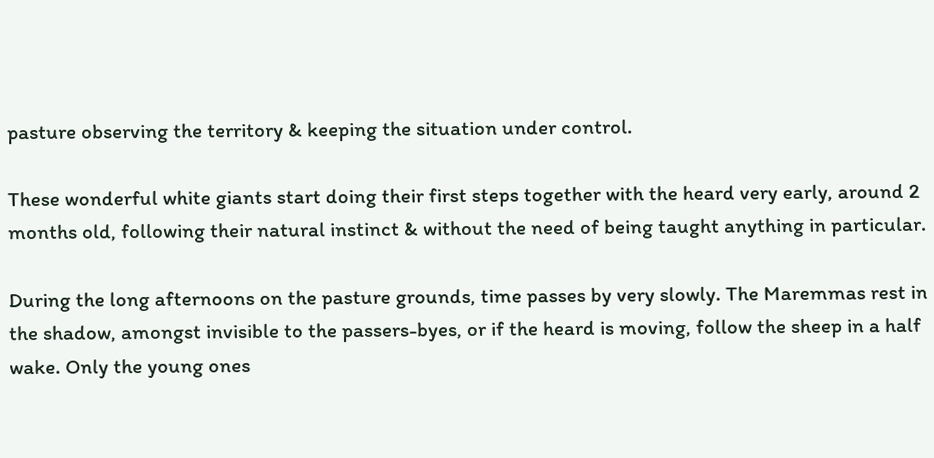pasture observing the territory & keeping the situation under control.

These wonderful white giants start doing their first steps together with the heard very early, around 2 months old, following their natural instinct & without the need of being taught anything in particular.

During the long afternoons on the pasture grounds, time passes by very slowly. The Maremmas rest in the shadow, amongst invisible to the passers-byes, or if the heard is moving, follow the sheep in a half wake. Only the young ones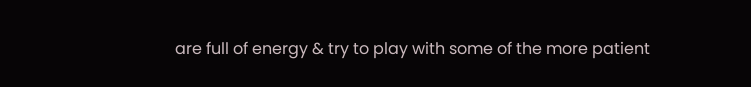are full of energy & try to play with some of the more patient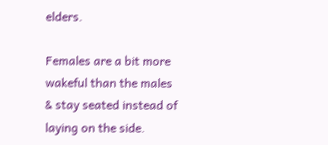elders.

Females are a bit more wakeful than the males & stay seated instead of laying on the side.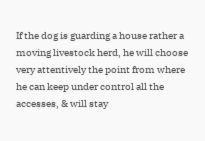If the dog is guarding a house rather a moving livestock herd, he will choose very attentively the point from where he can keep under control all the accesses, & will stay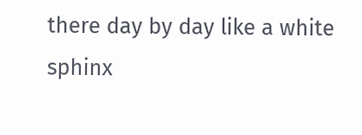there day by day like a white sphinx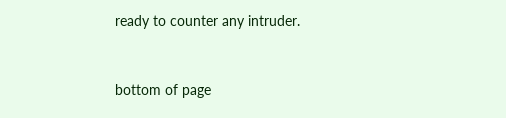ready to counter any intruder.


bottom of page